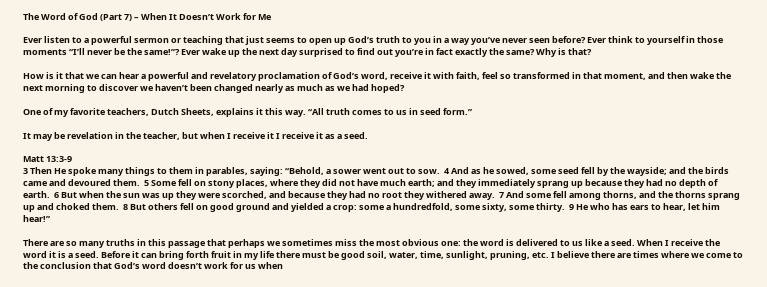The Word of God (Part 7) – When It Doesn’t Work for Me

Ever listen to a powerful sermon or teaching that just seems to open up God’s truth to you in a way you’ve never seen before? Ever think to yourself in those moments “I’ll never be the same!”? Ever wake up the next day surprised to find out you’re in fact exactly the same? Why is that?

How is it that we can hear a powerful and revelatory proclamation of God’s word, receive it with faith, feel so transformed in that moment, and then wake the next morning to discover we haven’t been changed nearly as much as we had hoped?

One of my favorite teachers, Dutch Sheets, explains it this way. “All truth comes to us in seed form.”

It may be revelation in the teacher, but when I receive it I receive it as a seed.

Matt 13:3-9
3 Then He spoke many things to them in parables, saying: “Behold, a sower went out to sow.  4 And as he sowed, some seed fell by the wayside; and the birds came and devoured them.  5 Some fell on stony places, where they did not have much earth; and they immediately sprang up because they had no depth of earth.  6 But when the sun was up they were scorched, and because they had no root they withered away.  7 And some fell among thorns, and the thorns sprang up and choked them.  8 But others fell on good ground and yielded a crop: some a hundredfold, some sixty, some thirty.  9 He who has ears to hear, let him hear!”

There are so many truths in this passage that perhaps we sometimes miss the most obvious one: the word is delivered to us like a seed. When I receive the word it is a seed. Before it can bring forth fruit in my life there must be good soil, water, time, sunlight, pruning, etc. I believe there are times where we come to the conclusion that God’s word doesn’t work for us when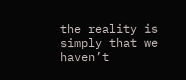the reality is simply that we haven’t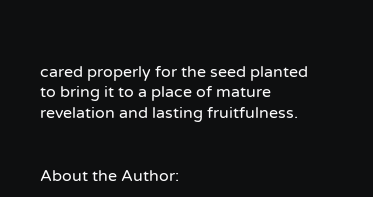cared properly for the seed planted to bring it to a place of mature revelation and lasting fruitfulness.


About the Author: